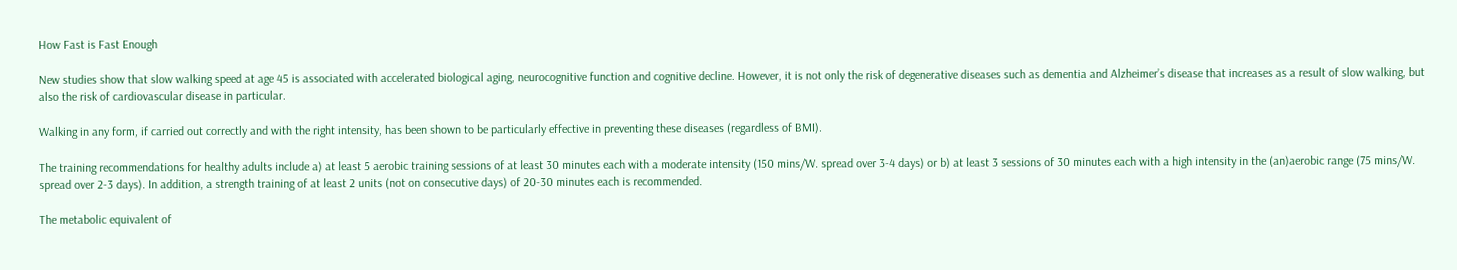How Fast is Fast Enough

New studies show that slow walking speed at age 45 is associated with accelerated biological aging, neurocognitive function and cognitive decline. However, it is not only the risk of degenerative diseases such as dementia and Alzheimer’s disease that increases as a result of slow walking, but also the risk of cardiovascular disease in particular.

Walking in any form, if carried out correctly and with the right intensity, has been shown to be particularly effective in preventing these diseases (regardless of BMI).

The training recommendations for healthy adults include a) at least 5 aerobic training sessions of at least 30 minutes each with a moderate intensity (150 mins/W. spread over 3-4 days) or b) at least 3 sessions of 30 minutes each with a high intensity in the (an)aerobic range (75 mins/W. spread over 2-3 days). In addition, a strength training of at least 2 units (not on consecutive days) of 20-30 minutes each is recommended.

The metabolic equivalent of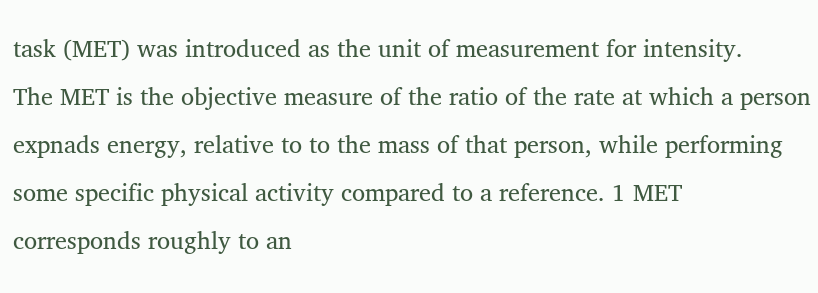task (MET) was introduced as the unit of measurement for intensity.
The MET is the objective measure of the ratio of the rate at which a person expnads energy, relative to to the mass of that person, while performing some specific physical activity compared to a reference. 1 MET corresponds roughly to an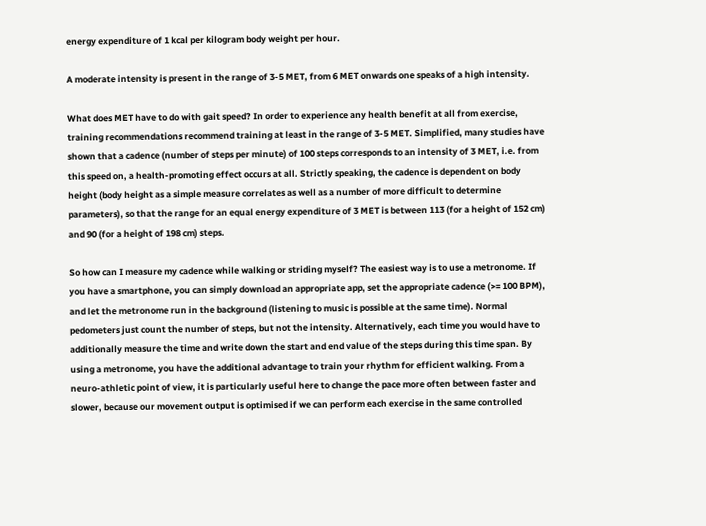energy expenditure of 1 kcal per kilogram body weight per hour.

A moderate intensity is present in the range of 3-5 MET, from 6 MET onwards one speaks of a high intensity.

What does MET have to do with gait speed? In order to experience any health benefit at all from exercise, training recommendations recommend training at least in the range of 3-5 MET. Simplified, many studies have shown that a cadence (number of steps per minute) of 100 steps corresponds to an intensity of 3 MET, i.e. from this speed on, a health-promoting effect occurs at all. Strictly speaking, the cadence is dependent on body height (body height as a simple measure correlates as well as a number of more difficult to determine parameters), so that the range for an equal energy expenditure of 3 MET is between 113 (for a height of 152 cm) and 90 (for a height of 198 cm) steps.

So how can I measure my cadence while walking or striding myself? The easiest way is to use a metronome. If you have a smartphone, you can simply download an appropriate app, set the appropriate cadence (>= 100 BPM), and let the metronome run in the background (listening to music is possible at the same time). Normal pedometers just count the number of steps, but not the intensity. Alternatively, each time you would have to additionally measure the time and write down the start and end value of the steps during this time span. By using a metronome, you have the additional advantage to train your rhythm for efficient walking. From a neuro-athletic point of view, it is particularly useful here to change the pace more often between faster and slower, because our movement output is optimised if we can perform each exercise in the same controlled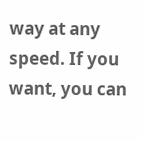way at any speed. If you want, you can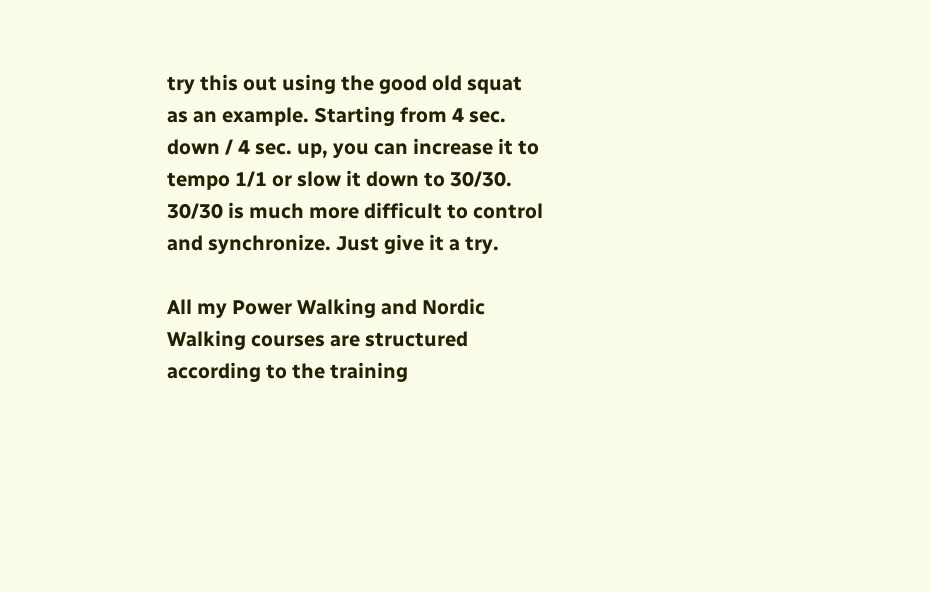try this out using the good old squat as an example. Starting from 4 sec. down / 4 sec. up, you can increase it to tempo 1/1 or slow it down to 30/30. 30/30 is much more difficult to control and synchronize. Just give it a try.

All my Power Walking and Nordic Walking courses are structured according to the training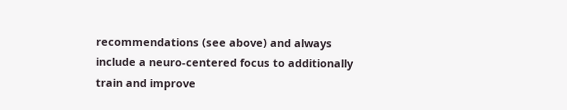recommendations (see above) and always include a neuro-centered focus to additionally train and improve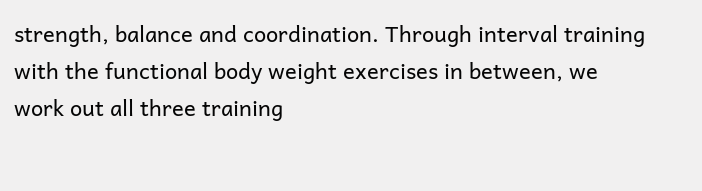strength, balance and coordination. Through interval training with the functional body weight exercises in between, we work out all three training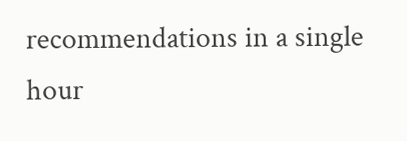recommendations in a single hour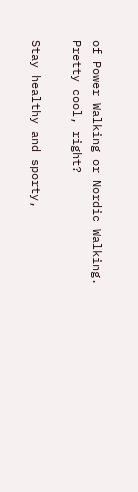of Power Walking or Nordic Walking. Pretty cool, right?

Stay healthy and sporty,